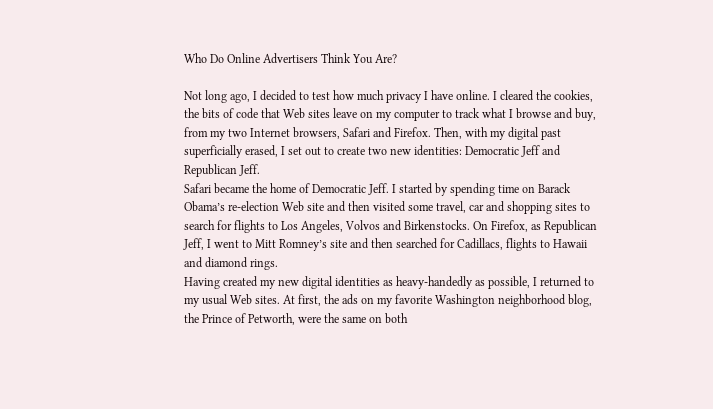Who Do Online Advertisers Think You Are?

Not long ago, I decided to test how much privacy I have online. I cleared the cookies, the bits of code that Web sites leave on my computer to track what I browse and buy, from my two Internet browsers, Safari and Firefox. Then, with my digital past superficially erased, I set out to create two new identities: Democratic Jeff and Republican Jeff.
Safari became the home of Democratic Jeff. I started by spending time on Barack Obama’s re-election Web site and then visited some travel, car and shopping sites to search for flights to Los Angeles, Volvos and Birkenstocks. On Firefox, as Republican Jeff, I went to Mitt Romney’s site and then searched for Cadillacs, flights to Hawaii and diamond rings.
Having created my new digital identities as heavy-handedly as possible, I returned to my usual Web sites. At first, the ads on my favorite Washington neighborhood blog, the Prince of Petworth, were the same on both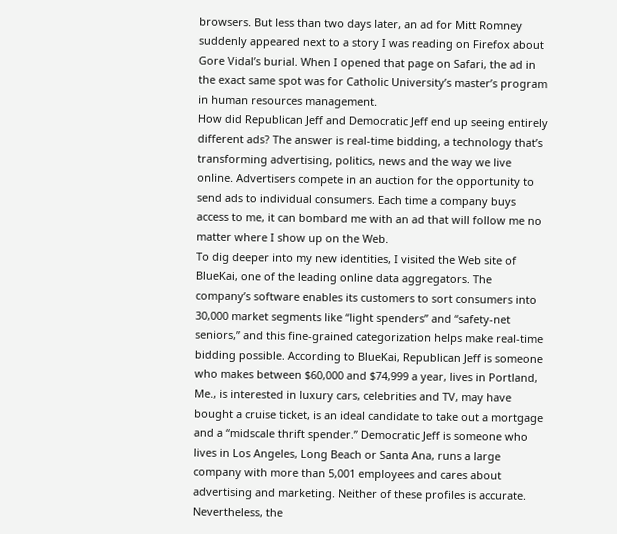browsers. But less than two days later, an ad for Mitt Romney suddenly appeared next to a story I was reading on Firefox about Gore Vidal’s burial. When I opened that page on Safari, the ad in the exact same spot was for Catholic University’s master’s program in human resources management.
How did Republican Jeff and Democratic Jeff end up seeing entirely different ads? The answer is real-time bidding, a technology that’s transforming advertising, politics, news and the way we live online. Advertisers compete in an auction for the opportunity to send ads to individual consumers. Each time a company buys access to me, it can bombard me with an ad that will follow me no matter where I show up on the Web.
To dig deeper into my new identities, I visited the Web site of BlueKai, one of the leading online data aggregators. The company’s software enables its customers to sort consumers into 30,000 market segments like “light spenders” and “safety-net seniors,” and this fine-grained categorization helps make real-time bidding possible. According to BlueKai, Republican Jeff is someone who makes between $60,000 and $74,999 a year, lives in Portland, Me., is interested in luxury cars, celebrities and TV, may have bought a cruise ticket, is an ideal candidate to take out a mortgage and a “midscale thrift spender.” Democratic Jeff is someone who lives in Los Angeles, Long Beach or Santa Ana, runs a large company with more than 5,001 employees and cares about advertising and marketing. Neither of these profiles is accurate. Nevertheless, the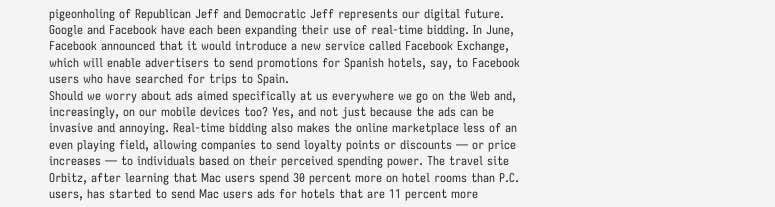pigeonholing of Republican Jeff and Democratic Jeff represents our digital future.
Google and Facebook have each been expanding their use of real-time bidding. In June, Facebook announced that it would introduce a new service called Facebook Exchange, which will enable advertisers to send promotions for Spanish hotels, say, to Facebook users who have searched for trips to Spain.
Should we worry about ads aimed specifically at us everywhere we go on the Web and, increasingly, on our mobile devices too? Yes, and not just because the ads can be invasive and annoying. Real-time bidding also makes the online marketplace less of an even playing field, allowing companies to send loyalty points or discounts — or price increases — to individuals based on their perceived spending power. The travel site Orbitz, after learning that Mac users spend 30 percent more on hotel rooms than P.C. users, has started to send Mac users ads for hotels that are 11 percent more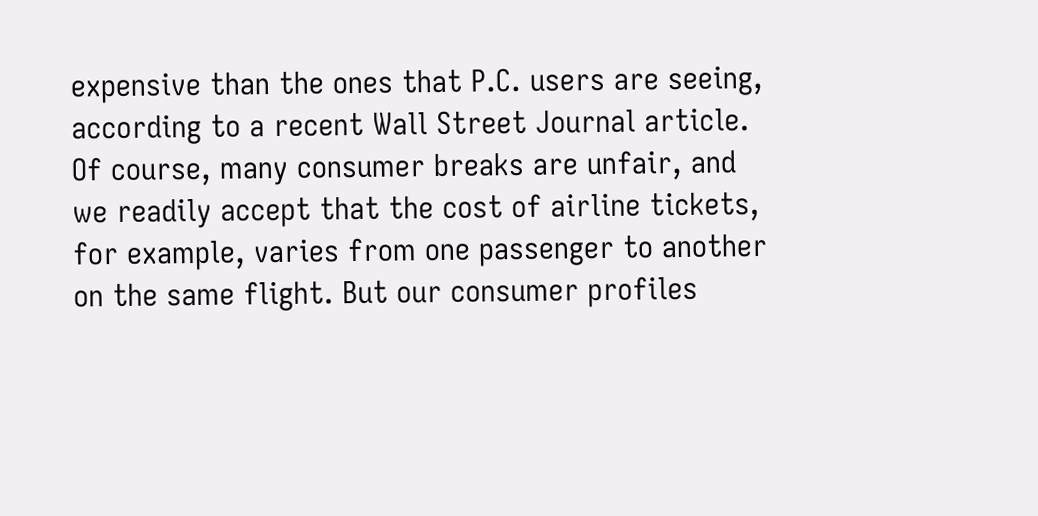expensive than the ones that P.C. users are seeing, according to a recent Wall Street Journal article.
Of course, many consumer breaks are unfair, and we readily accept that the cost of airline tickets, for example, varies from one passenger to another on the same flight. But our consumer profiles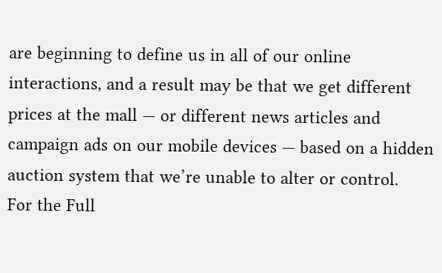are beginning to define us in all of our online interactions, and a result may be that we get different prices at the mall — or different news articles and campaign ads on our mobile devices — based on a hidden auction system that we’re unable to alter or control.
For the Full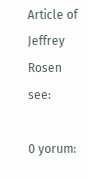Article of Jeffrey Rosen see:

0 yorum: